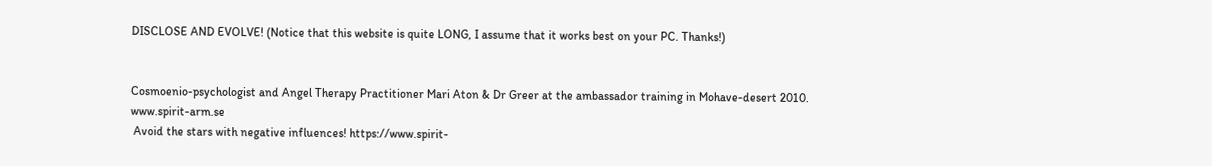DISCLOSE AND EVOLVE! (Notice that this website is quite LONG, I assume that it works best on your PC. Thanks!)


Cosmoenio-psychologist and Angel Therapy Practitioner Mari Aton & Dr Greer at the ambassador training in Mohave-desert 2010. www.spirit-arm.se
 Avoid the stars with negative influences! https://www.spirit-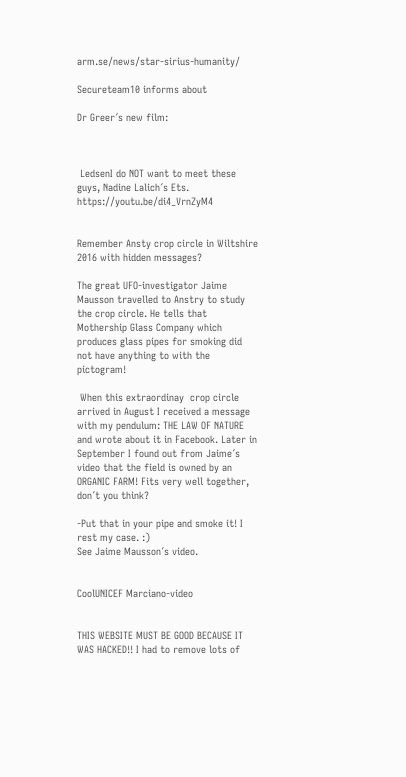arm.se/news/star-sirius-humanity/

Secureteam10 informs about

Dr Greer´s new film:



 LedsenI do NOT want to meet these guys, Nadine Lalich´s Ets. https://youtu.be/di4_VrnZyM4


Remember Ansty crop circle in Wiltshire 2016 with hidden messages?

The great UFO-investigator Jaime Mausson travelled to Anstry to study the crop circle. He tells that Mothership Glass Company which produces glass pipes for smoking did not have anything to with the pictogram!

 When this extraordinay  crop circle arrived in August I received a message with my pendulum: THE LAW OF NATURE and wrote about it in Facebook. Later in September I found out from Jaime´s video that the field is owned by an ORGANIC FARM! Fits very well together, don´t you think?

-Put that in your pipe and smoke it! I rest my case. :)
See Jaime Mausson´s video.


CoolUNICEF Marciano-video


THIS WEBSITE MUST BE GOOD BECAUSE IT WAS HACKED!! I had to remove lots of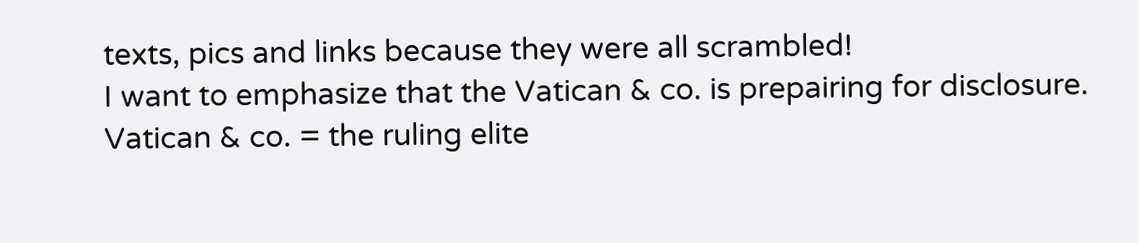texts, pics and links because they were all scrambled!
I want to emphasize that the Vatican & co. is prepairing for disclosure.
Vatican & co. = the ruling elite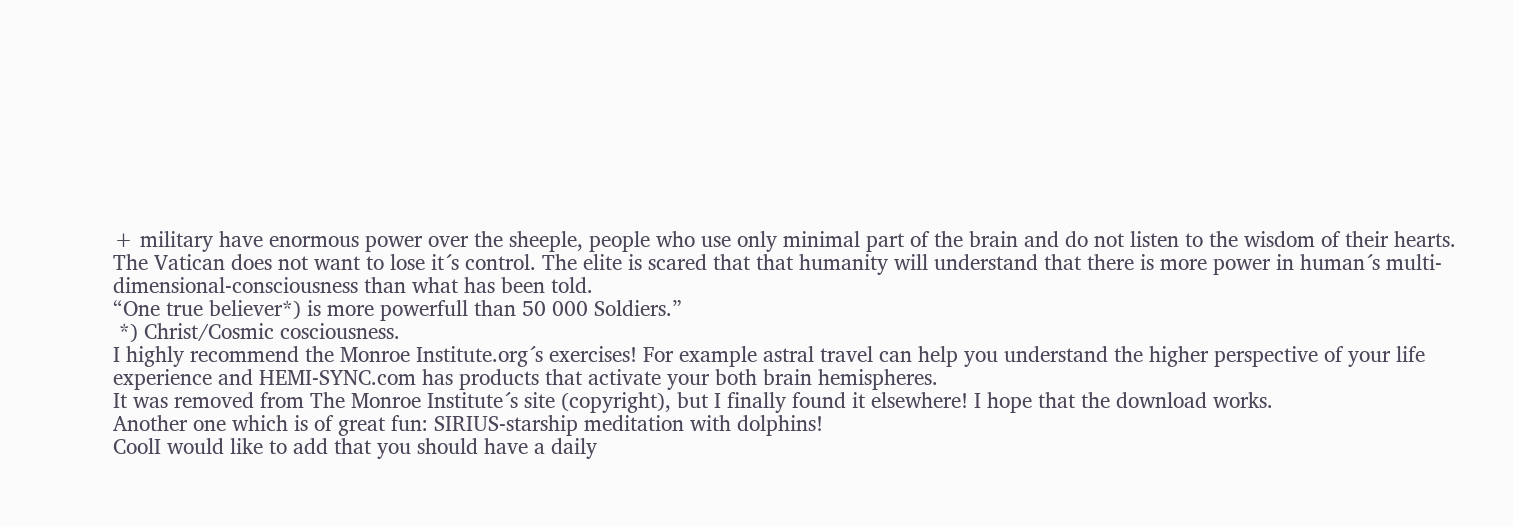+ military have enormous power over the sheeple, people who use only minimal part of the brain and do not listen to the wisdom of their hearts.
The Vatican does not want to lose it´s control. The elite is scared that that humanity will understand that there is more power in human´s multi-dimensional-consciousness than what has been told.
“One true believer*) is more powerfull than 50 000 Soldiers.”
 *) Christ/Cosmic cosciousness.
I highly recommend the Monroe Institute.org´s exercises! For example astral travel can help you understand the higher perspective of your life experience and HEMI-SYNC.com has products that activate your both brain hemispheres.
It was removed from The Monroe Institute´s site (copyright), but I finally found it elsewhere! I hope that the download works.
Another one which is of great fun: SIRIUS-starship meditation with dolphins!
CoolI would like to add that you should have a daily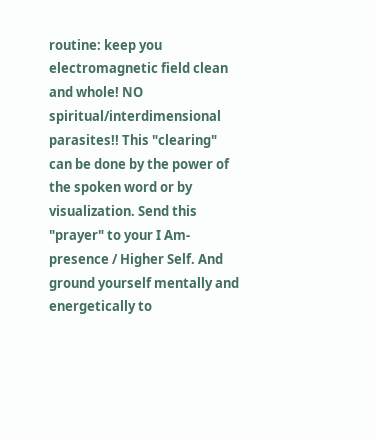routine: keep you electromagnetic field clean and whole! NO spiritual/interdimensional parasites!! This "clearing" can be done by the power of the spoken word or by visualization. Send this "prayer" to your I Am-presence / Higher Self. And ground yourself mentally and energetically to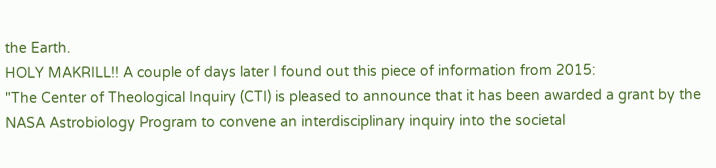the Earth.
HOLY MAKRILL!! A couple of days later I found out this piece of information from 2015:
"The Center of Theological Inquiry (CTI) is pleased to announce that it has been awarded a grant by the NASA Astrobiology Program to convene an interdisciplinary inquiry into the societal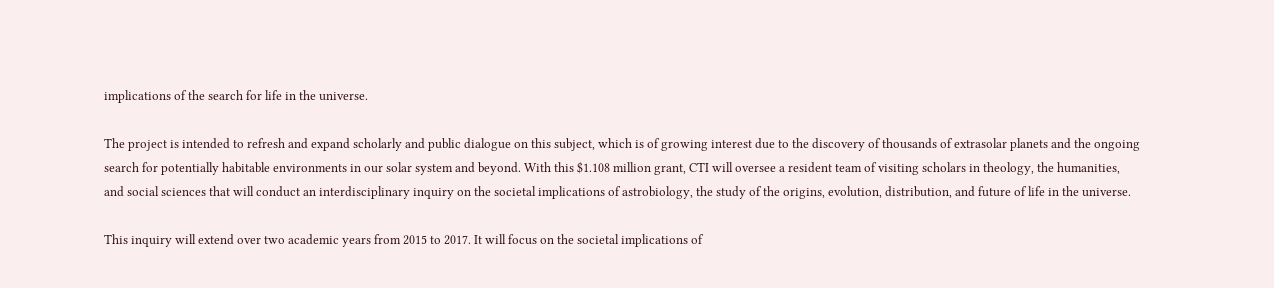implications of the search for life in the universe.

The project is intended to refresh and expand scholarly and public dialogue on this subject, which is of growing interest due to the discovery of thousands of extrasolar planets and the ongoing search for potentially habitable environments in our solar system and beyond. With this $1.108 million grant, CTI will oversee a resident team of visiting scholars in theology, the humanities, and social sciences that will conduct an interdisciplinary inquiry on the societal implications of astrobiology, the study of the origins, evolution, distribution, and future of life in the universe.

This inquiry will extend over two academic years from 2015 to 2017. It will focus on the societal implications of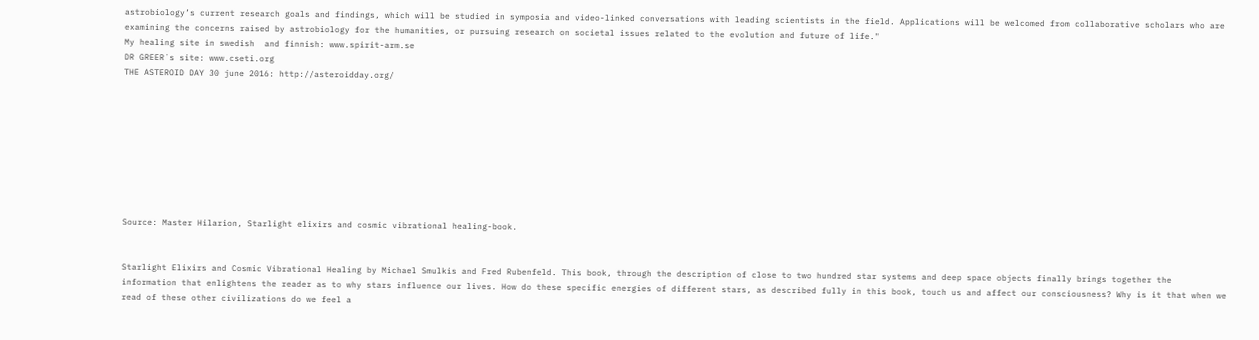astrobiology’s current research goals and findings, which will be studied in symposia and video-linked conversations with leading scientists in the field. Applications will be welcomed from collaborative scholars who are examining the concerns raised by astrobiology for the humanities, or pursuing research on societal issues related to the evolution and future of life."
My healing site in swedish  and finnish: www.spirit-arm.se
DR GREER´s site: www.cseti.org
THE ASTEROID DAY 30 june 2016: http://asteroidday.org/









Source: Master Hilarion, Starlight elixirs and cosmic vibrational healing-book.


Starlight Elixirs and Cosmic Vibrational Healing by Michael Smulkis and Fred Rubenfeld. This book, through the description of close to two hundred star systems and deep space objects finally brings together the information that enlightens the reader as to why stars influence our lives. How do these specific energies of different stars, as described fully in this book, touch us and affect our consciousness? Why is it that when we read of these other civilizations do we feel a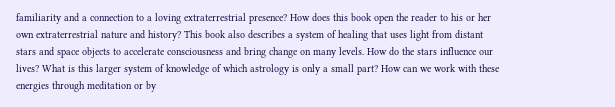familiarity and a connection to a loving extraterrestrial presence? How does this book open the reader to his or her own extraterrestrial nature and history? This book also describes a system of healing that uses light from distant stars and space objects to accelerate consciousness and bring change on many levels. How do the stars influence our lives? What is this larger system of knowledge of which astrology is only a small part? How can we work with these energies through meditation or by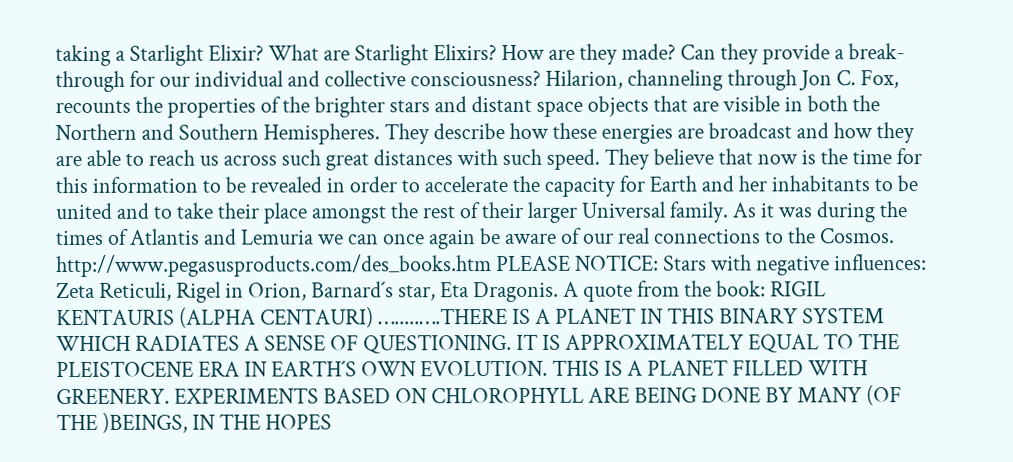taking a Starlight Elixir? What are Starlight Elixirs? How are they made? Can they provide a break-through for our individual and collective consciousness? Hilarion, channeling through Jon C. Fox, recounts the properties of the brighter stars and distant space objects that are visible in both the Northern and Southern Hemispheres. They describe how these energies are broadcast and how they are able to reach us across such great distances with such speed. They believe that now is the time for this information to be revealed in order to accelerate the capacity for Earth and her inhabitants to be united and to take their place amongst the rest of their larger Universal family. As it was during the times of Atlantis and Lemuria we can once again be aware of our real connections to the Cosmos. http://www.pegasusproducts.com/des_books.htm PLEASE NOTICE: Stars with negative influences: Zeta Reticuli, Rigel in Orion, Barnard´s star, Eta Dragonis. A quote from the book: RIGIL KENTAURIS (ALPHA CENTAURI) ….....….THERE IS A PLANET IN THIS BINARY SYSTEM WHICH RADIATES A SENSE OF QUESTIONING. IT IS APPROXIMATELY EQUAL TO THE PLEISTOCENE ERA IN EARTH´S OWN EVOLUTION. THIS IS A PLANET FILLED WITH GREENERY. EXPERIMENTS BASED ON CHLOROPHYLL ARE BEING DONE BY MANY (OF THE )BEINGS, IN THE HOPES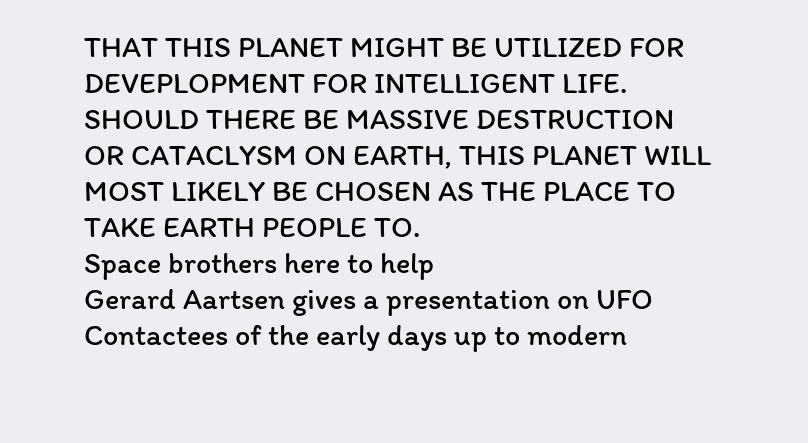THAT THIS PLANET MIGHT BE UTILIZED FOR DEVEPLOPMENT FOR INTELLIGENT LIFE. SHOULD THERE BE MASSIVE DESTRUCTION OR CATACLYSM ON EARTH, THIS PLANET WILL MOST LIKELY BE CHOSEN AS THE PLACE TO TAKE EARTH PEOPLE TO.
Space brothers here to help
Gerard Aartsen gives a presentation on UFO Contactees of the early days up to modern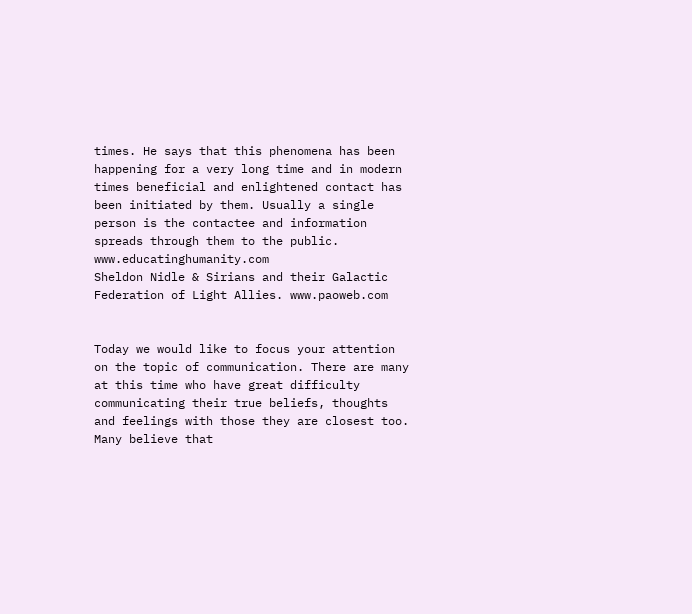times. He says that this phenomena has been happening for a very long time and in modern times beneficial and enlightened contact has been initiated by them. Usually a single person is the contactee and information spreads through them to the public. www.educatinghumanity.com
Sheldon Nidle & Sirians and their Galactic Federation of Light Allies. www.paoweb.com


Today we would like to focus your attention on the topic of communication. There are many at this time who have great difficulty communicating their true beliefs, thoughts and feelings with those they are closest too. Many believe that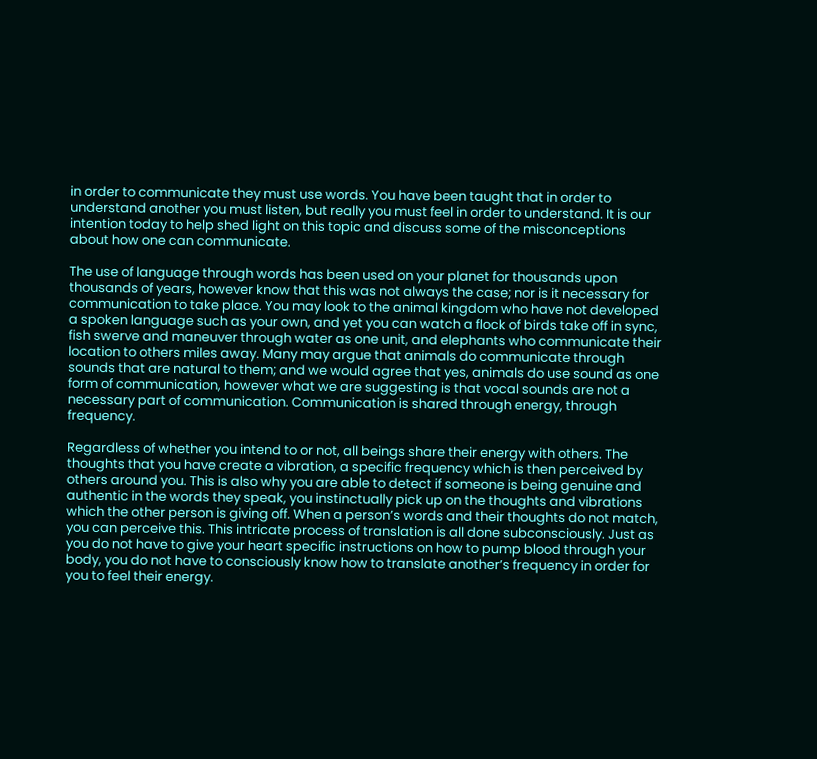in order to communicate they must use words. You have been taught that in order to understand another you must listen, but really you must feel in order to understand. It is our intention today to help shed light on this topic and discuss some of the misconceptions about how one can communicate.

The use of language through words has been used on your planet for thousands upon thousands of years, however know that this was not always the case; nor is it necessary for communication to take place. You may look to the animal kingdom who have not developed a spoken language such as your own, and yet you can watch a flock of birds take off in sync, fish swerve and maneuver through water as one unit, and elephants who communicate their location to others miles away. Many may argue that animals do communicate through sounds that are natural to them; and we would agree that yes, animals do use sound as one form of communication, however what we are suggesting is that vocal sounds are not a necessary part of communication. Communication is shared through energy, through frequency.

Regardless of whether you intend to or not, all beings share their energy with others. The thoughts that you have create a vibration, a specific frequency which is then perceived by others around you. This is also why you are able to detect if someone is being genuine and authentic in the words they speak, you instinctually pick up on the thoughts and vibrations which the other person is giving off. When a person’s words and their thoughts do not match, you can perceive this. This intricate process of translation is all done subconsciously. Just as you do not have to give your heart specific instructions on how to pump blood through your body, you do not have to consciously know how to translate another’s frequency in order for you to feel their energy.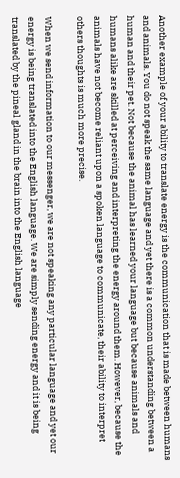Another example of your ability to translate energy is the communication that is made between humans and animals. You do not speak the same language and yet there is a common understanding between a human and their pet. Not because the animal has learned your language but because animals and humans alike are skilled at perceiving and interpreting the energy around them. However, because the animals have not become reliant upon a spoken language to communicate, their ability to interpret others thoughts is much more precise.

When we send information to our messenger, we are not speaking any particular language and yet our energy is being translated into the English language. We are simply sending energy and it is being translated by the pineal gland in the brain into the English language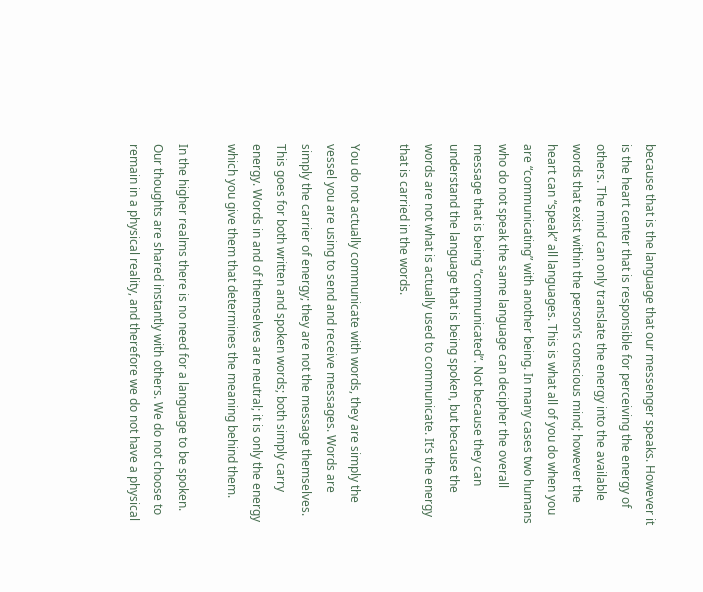because that is the language that our messenger speaks. However it is the heart center that is responsible for perceiving the energy of others. The mind can only translate the energy into the available words that exist within the person’s conscious mind; however the heart can “speak” all languages. This is what all of you do when you are “communicating” with another being. In many cases two humans who do not speak the same language can decipher the overall message that is being “communicated”. Not because they can understand the language that is being spoken, but because the words are not what is actually used to communicate. It’s the energy that is carried in the words.

You do not actually communicate with words, they are simply the vessel you are using to send and receive messages. Words are simply the carrier of energy; they are not the message themselves. This goes for both written and spoken words; both simply carry energy. Words in and of themselves are neutral; it is only the energy which you give them that determines the meaning behind them.

In the higher realms there is no need for a language to be spoken. Our thoughts are shared instantly with others. We do not choose to remain in a physical reality, and therefore we do not have a physical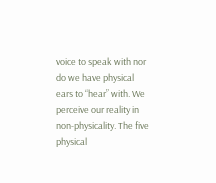voice to speak with nor do we have physical ears to “hear” with. We perceive our reality in non-physicality. The five physical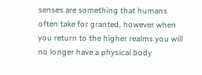senses are something that humans often take for granted, however when you return to the higher realms you will no longer have a physical body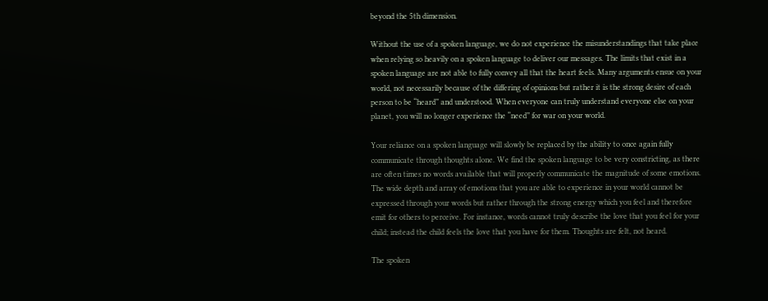beyond the 5th dimension.

Without the use of a spoken language, we do not experience the misunderstandings that take place when relying so heavily on a spoken language to deliver our messages. The limits that exist in a spoken language are not able to fully convey all that the heart feels. Many arguments ensue on your world, not necessarily because of the differing of opinions but rather it is the strong desire of each person to be “heard” and understood. When everyone can truly understand everyone else on your planet, you will no longer experience the “need” for war on your world.

Your reliance on a spoken language will slowly be replaced by the ability to once again fully communicate through thoughts alone. We find the spoken language to be very constricting, as there are often times no words available that will properly communicate the magnitude of some emotions. The wide depth and array of emotions that you are able to experience in your world cannot be expressed through your words but rather through the strong energy which you feel and therefore emit for others to perceive. For instance, words cannot truly describe the love that you feel for your child; instead the child feels the love that you have for them. Thoughts are felt, not heard.

The spoken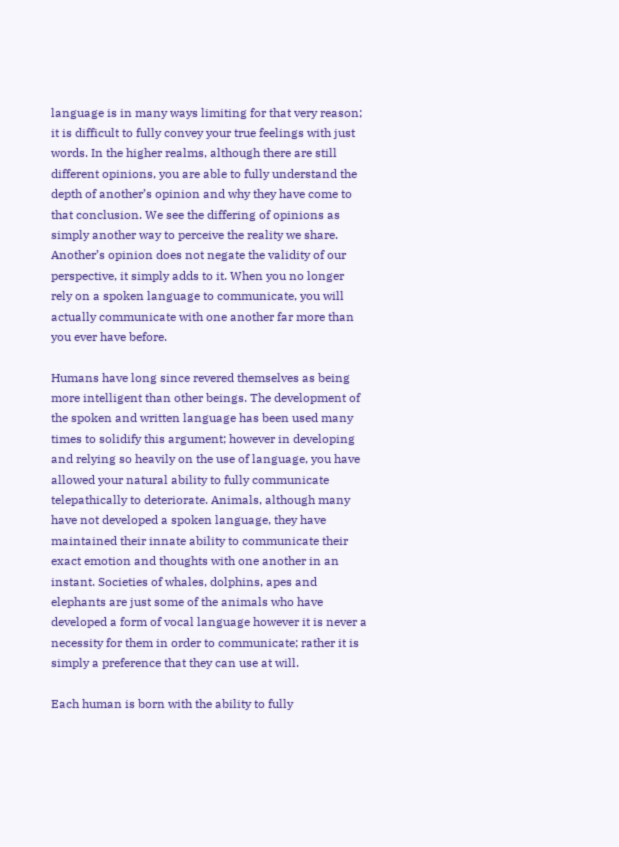language is in many ways limiting for that very reason; it is difficult to fully convey your true feelings with just words. In the higher realms, although there are still different opinions, you are able to fully understand the depth of another’s opinion and why they have come to that conclusion. We see the differing of opinions as simply another way to perceive the reality we share. Another’s opinion does not negate the validity of our perspective, it simply adds to it. When you no longer rely on a spoken language to communicate, you will actually communicate with one another far more than you ever have before.

Humans have long since revered themselves as being more intelligent than other beings. The development of the spoken and written language has been used many times to solidify this argument; however in developing and relying so heavily on the use of language, you have allowed your natural ability to fully communicate telepathically to deteriorate. Animals, although many have not developed a spoken language, they have maintained their innate ability to communicate their exact emotion and thoughts with one another in an instant. Societies of whales, dolphins, apes and elephants are just some of the animals who have developed a form of vocal language however it is never a necessity for them in order to communicate; rather it is simply a preference that they can use at will.

Each human is born with the ability to fully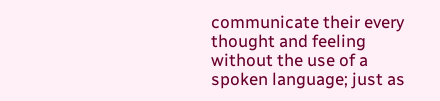communicate their every thought and feeling without the use of a spoken language; just as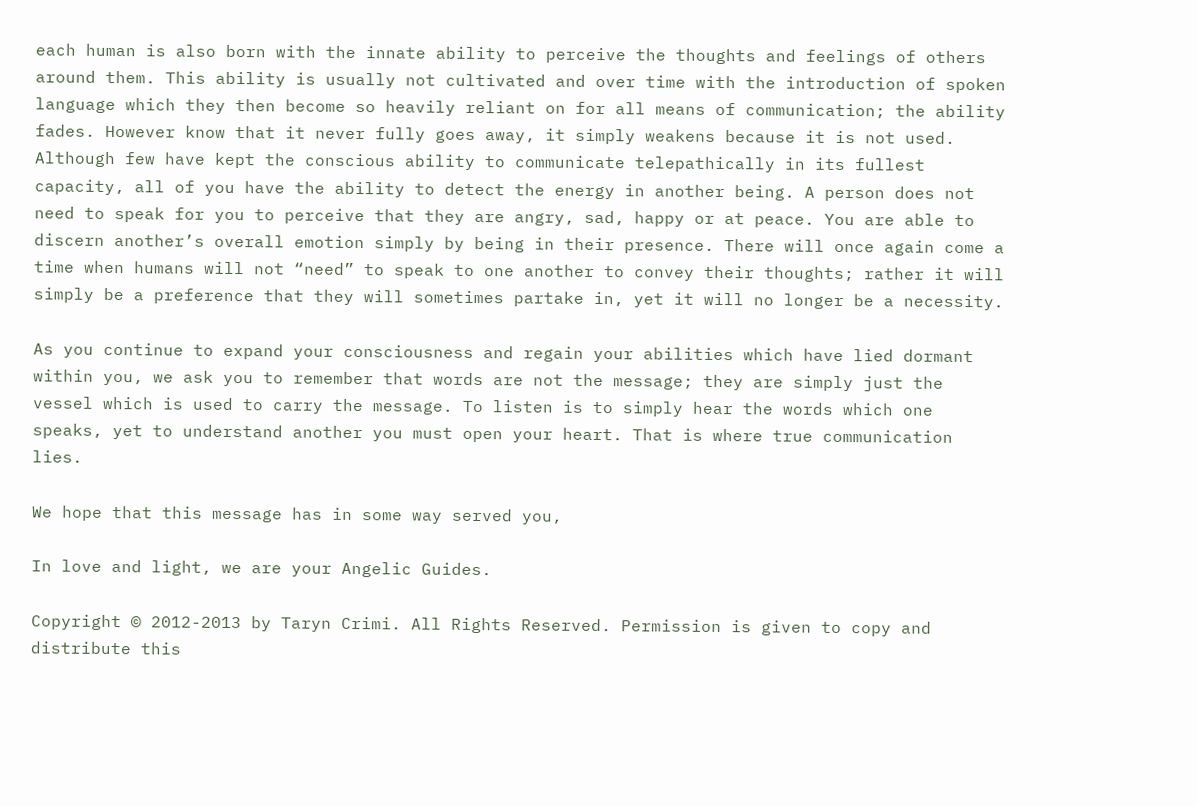each human is also born with the innate ability to perceive the thoughts and feelings of others around them. This ability is usually not cultivated and over time with the introduction of spoken language which they then become so heavily reliant on for all means of communication; the ability fades. However know that it never fully goes away, it simply weakens because it is not used. Although few have kept the conscious ability to communicate telepathically in its fullest capacity, all of you have the ability to detect the energy in another being. A person does not need to speak for you to perceive that they are angry, sad, happy or at peace. You are able to discern another’s overall emotion simply by being in their presence. There will once again come a time when humans will not “need” to speak to one another to convey their thoughts; rather it will simply be a preference that they will sometimes partake in, yet it will no longer be a necessity.

As you continue to expand your consciousness and regain your abilities which have lied dormant within you, we ask you to remember that words are not the message; they are simply just the vessel which is used to carry the message. To listen is to simply hear the words which one speaks, yet to understand another you must open your heart. That is where true communication lies.

We hope that this message has in some way served you,

In love and light, we are your Angelic Guides.

Copyright © 2012-2013 by Taryn Crimi. All Rights Reserved. Permission is given to copy and distribute this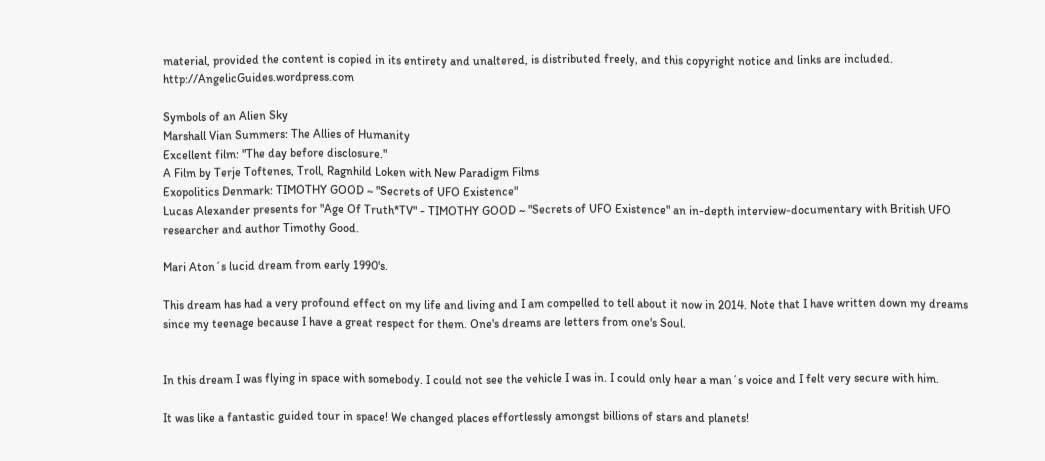material, provided the content is copied in its entirety and unaltered, is distributed freely, and this copyright notice and links are included. http://AngelicGuides.wordpress.com

Symbols of an Alien Sky
Marshall Vian Summers: The Allies of Humanity
Excellent film: "The day before disclosure."
A Film by Terje Toftenes, Troll, Ragnhild Loken with New Paradigm Films
Exopolitics Denmark: TIMOTHY GOOD ~ "Secrets of UFO Existence"
Lucas Alexander presents for "Age Of Truth*TV" - TIMOTHY GOOD ~ "Secrets of UFO Existence" an in-depth interview-documentary with British UFO researcher and author Timothy Good.

Mari Aton´s lucid dream from early 1990's.

This dream has had a very profound effect on my life and living and I am compelled to tell about it now in 2014. Note that I have written down my dreams since my teenage because I have a great respect for them. One's dreams are letters from one's Soul.


In this dream I was flying in space with somebody. I could not see the vehicle I was in. I could only hear a man´s voice and I felt very secure with him.

It was like a fantastic guided tour in space! We changed places effortlessly amongst billions of stars and planets!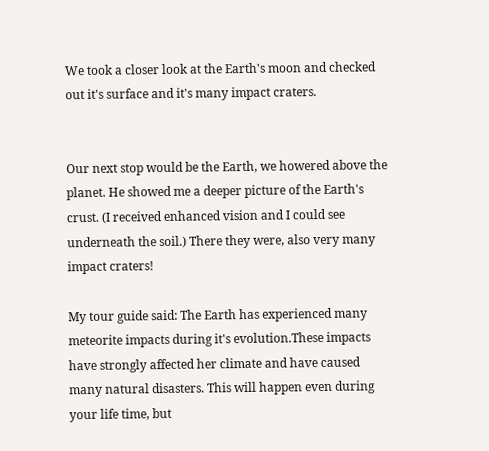We took a closer look at the Earth's moon and checked out it's surface and it's many impact craters.


Our next stop would be the Earth, we howered above the planet. He showed me a deeper picture of the Earth's crust. (I received enhanced vision and I could see underneath the soil.) There they were, also very many impact craters!

My tour guide said: The Earth has experienced many meteorite impacts during it's evolution.These impacts have strongly affected her climate and have caused many natural disasters. This will happen even during your life time, but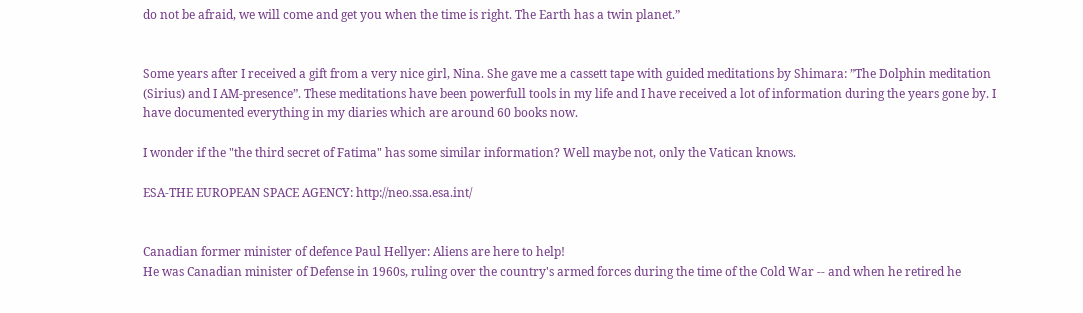do not be afraid, we will come and get you when the time is right. The Earth has a twin planet.”


Some years after I received a gift from a very nice girl, Nina. She gave me a cassett tape with guided meditations by Shimara: ”The Dolphin meditation (Sirius) and I AM-presence”. These meditations have been powerfull tools in my life and I have received a lot of information during the years gone by. I have documented everything in my diaries which are around 60 books now.

I wonder if the "the third secret of Fatima" has some similar information? Well maybe not, only the Vatican knows.

ESA-THE EUROPEAN SPACE AGENCY: http://neo.ssa.esa.int/


Canadian former minister of defence Paul Hellyer: Aliens are here to help!
He was Canadian minister of Defense in 1960s, ruling over the country's armed forces during the time of the Cold War -- and when he retired he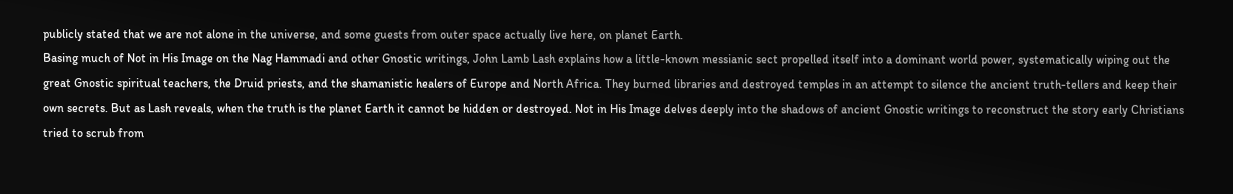publicly stated that we are not alone in the universe, and some guests from outer space actually live here, on planet Earth.
Basing much of Not in His Image on the Nag Hammadi and other Gnostic writings, John Lamb Lash explains how a little-known messianic sect propelled itself into a dominant world power, systematically wiping out the great Gnostic spiritual teachers, the Druid priests, and the shamanistic healers of Europe and North Africa. They burned libraries and destroyed temples in an attempt to silence the ancient truth-tellers and keep their own secrets. But as Lash reveals, when the truth is the planet Earth it cannot be hidden or destroyed. Not in His Image delves deeply into the shadows of ancient Gnostic writings to reconstruct the story early Christians tried to scrub from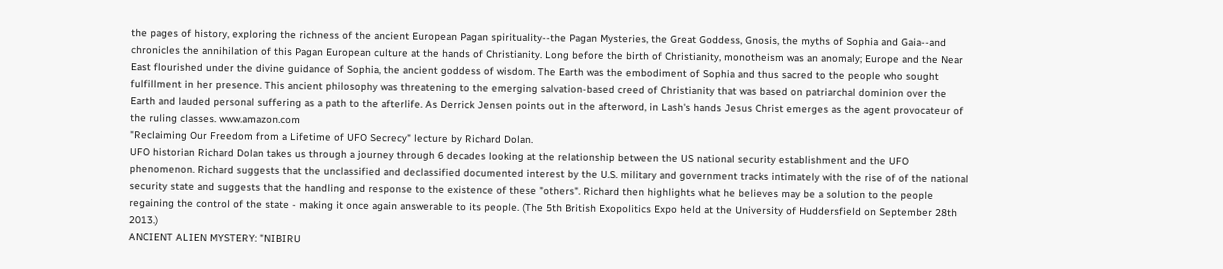the pages of history, exploring the richness of the ancient European Pagan spirituality--the Pagan Mysteries, the Great Goddess, Gnosis, the myths of Sophia and Gaia--and chronicles the annihilation of this Pagan European culture at the hands of Christianity. Long before the birth of Christianity, monotheism was an anomaly; Europe and the Near East flourished under the divine guidance of Sophia, the ancient goddess of wisdom. The Earth was the embodiment of Sophia and thus sacred to the people who sought fulfillment in her presence. This ancient philosophy was threatening to the emerging salvation-based creed of Christianity that was based on patriarchal dominion over the Earth and lauded personal suffering as a path to the afterlife. As Derrick Jensen points out in the afterword, in Lash's hands Jesus Christ emerges as the agent provocateur of the ruling classes. www.amazon.com
"Reclaiming Our Freedom from a Lifetime of UFO Secrecy" lecture by Richard Dolan.
UFO historian Richard Dolan takes us through a journey through 6 decades looking at the relationship between the US national security establishment and the UFO phenomenon. Richard suggests that the unclassified and declassified documented interest by the U.S. military and government tracks intimately with the rise of of the national security state and suggests that the handling and response to the existence of these "others". Richard then highlights what he believes may be a solution to the people regaining the control of the state - making it once again answerable to its people. (The 5th British Exopolitics Expo held at the University of Huddersfield on September 28th 2013.)
ANCIENT ALIEN MYSTERY: "NIBIRU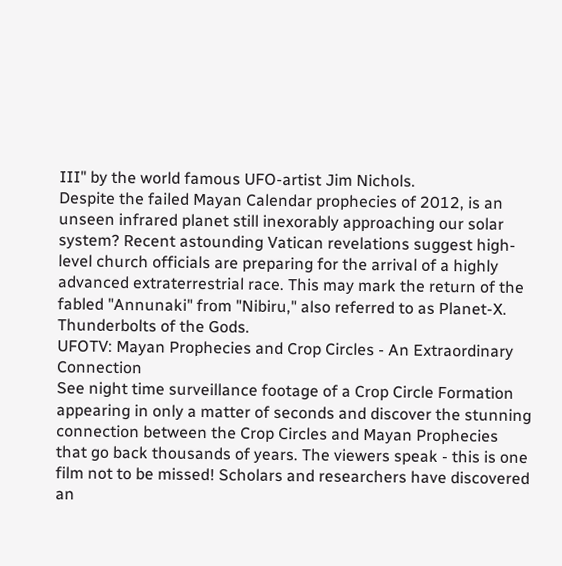III" by the world famous UFO-artist Jim Nichols.
Despite the failed Mayan Calendar prophecies of 2012, is an unseen infrared planet still inexorably approaching our solar system? Recent astounding Vatican revelations suggest high-level church officials are preparing for the arrival of a highly advanced extraterrestrial race. This may mark the return of the fabled "Annunaki" from "Nibiru," also referred to as Planet-X.
Thunderbolts of the Gods.
UFOTV: Mayan Prophecies and Crop Circles - An Extraordinary Connection
See night time surveillance footage of a Crop Circle Formation appearing in only a matter of seconds and discover the stunning connection between the Crop Circles and Mayan Prophecies that go back thousands of years. The viewers speak - this is one film not to be missed! Scholars and researchers have discovered an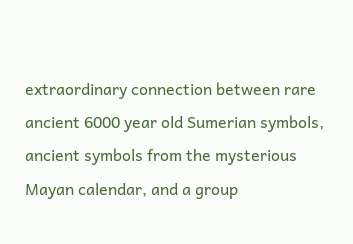extraordinary connection between rare ancient 6000 year old Sumerian symbols, ancient symbols from the mysterious Mayan calendar, and a group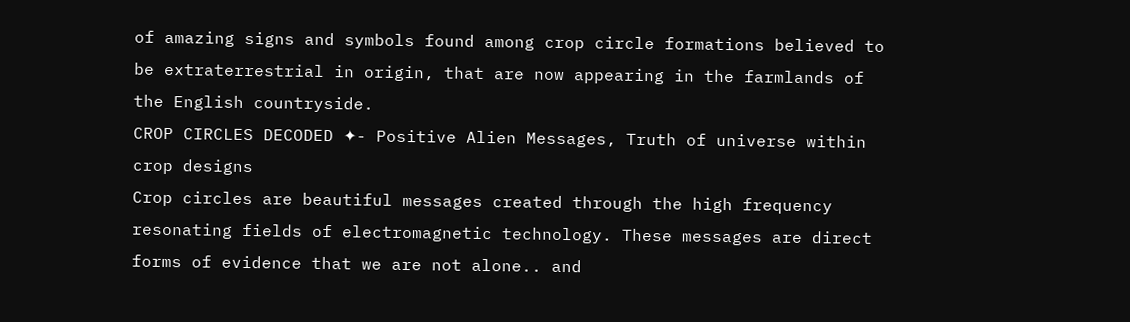of amazing signs and symbols found among crop circle formations believed to be extraterrestrial in origin, that are now appearing in the farmlands of the English countryside.
CROP CIRCLES DECODED ✦- Positive Alien Messages, Truth of universe within crop designs
Crop circles are beautiful messages created through the high frequency resonating fields of electromagnetic technology. These messages are direct forms of evidence that we are not alone.. and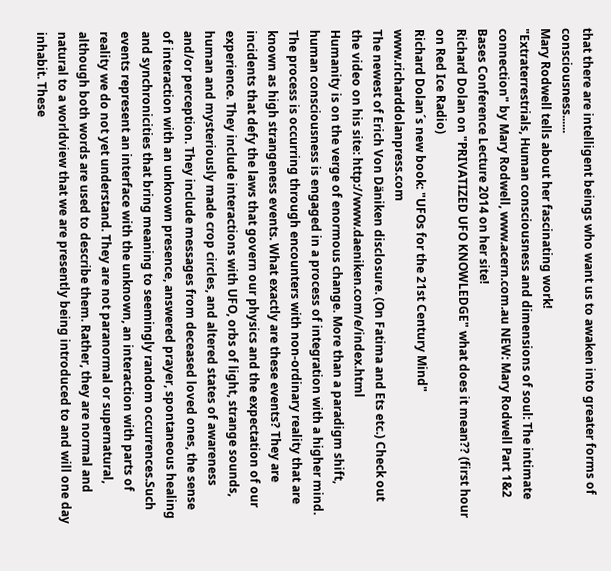that there are intelligent beings who want us to awaken into greater forms of consciousness......
Mary Rodwell tells about her fascinating work!
"Extraterrestrials, Human consciousness and dimensions of soul: The intimate connection" by Mary Rodwell, www.acern.com.au NEW: Mary Rodwell Part 1&2 Bases Conference Lecture 2014 on her site!
Richard Dolan on "PRIVATIZED UFO KNOWLEDGE" what does it mean?? (first hour on Red Ice Radio)
Richard Dolan´s new book: "UFOs for the 21st Century Mind" www.richarddolanpress.com
The newest of Erich Von Däniken disclosure. (On Fatima and Ets etc.) Check out the video on his site: http://www.daeniken.com/e/index.html
Humanity is on the verge of enormous change. More than a paradigm shift, human consciousness is engaged in a process of integration with a higher mind. The process is occurring through encounters with non-ordinary reality that are known as high strangeness events. What exactly are these events? They are incidents that defy the laws that govern our physics and the expectation of our experience. They include interactions with UFO, orbs of light, strange sounds, human and mysteriously made crop circles, and altered states of awareness and/or perception. They include messages from deceased loved ones, the sense of interaction with an unknown presence, answered prayer, spontaneous healing and synchronicities that bring meaning to seemingly random occurrences.Such events represent an interface with the unknown, an interaction with parts of reality we do not yet understand. They are not paranormal or supernatural, although both words are used to describe them. Rather, they are normal and natural to a worldview that we are presently being introduced to and will one day inhabit. These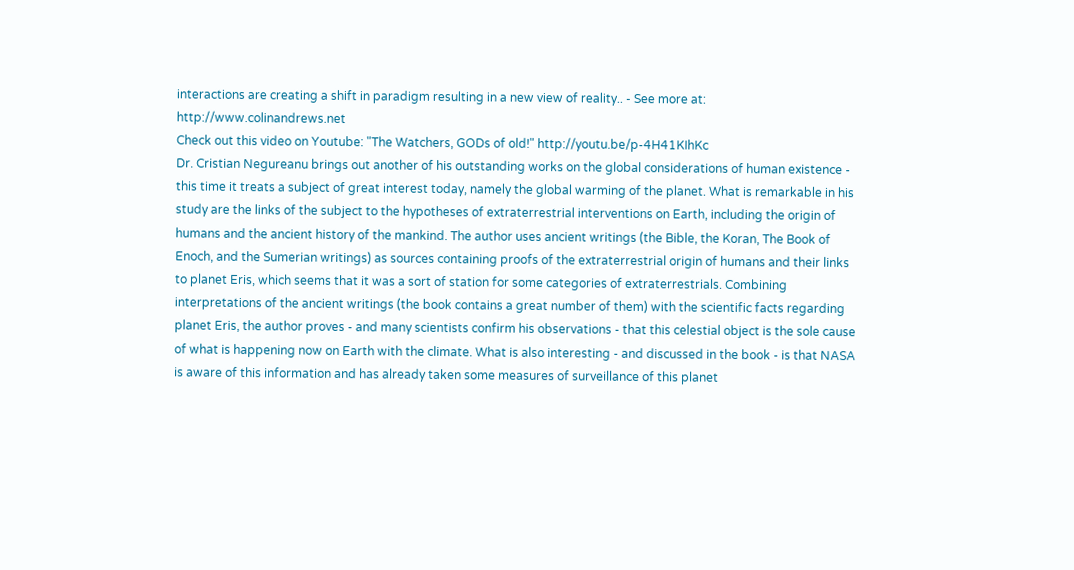interactions are creating a shift in paradigm resulting in a new view of reality.. - See more at: http://www.colinandrews.net
Check out this video on Youtube: "The Watchers, GODs of old!" http://youtu.be/p-4H41KIhKc
Dr. Cristian Negureanu brings out another of his outstanding works on the global considerations of human existence - this time it treats a subject of great interest today, namely the global warming of the planet. What is remarkable in his study are the links of the subject to the hypotheses of extraterrestrial interventions on Earth, including the origin of humans and the ancient history of the mankind. The author uses ancient writings (the Bible, the Koran, The Book of Enoch, and the Sumerian writings) as sources containing proofs of the extraterrestrial origin of humans and their links to planet Eris, which seems that it was a sort of station for some categories of extraterrestrials. Combining interpretations of the ancient writings (the book contains a great number of them) with the scientific facts regarding planet Eris, the author proves - and many scientists confirm his observations - that this celestial object is the sole cause of what is happening now on Earth with the climate. What is also interesting - and discussed in the book - is that NASA is aware of this information and has already taken some measures of surveillance of this planet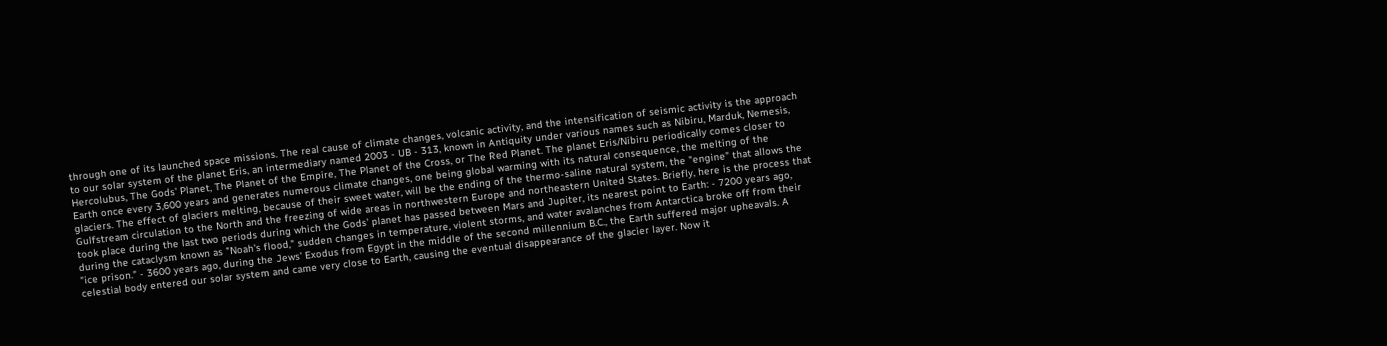through one of its launched space missions. The real cause of climate changes, volcanic activity, and the intensification of seismic activity is the approach to our solar system of the planet Eris, an intermediary named 2003 - UB - 313, known in Antiquity under various names such as Nibiru, Marduk, Nemesis, Hercolubus, The Gods' Planet, The Planet of the Empire, The Planet of the Cross, or The Red Planet. The planet Eris/Nibiru periodically comes closer to Earth once every 3,600 years and generates numerous climate changes, one being global warming with its natural consequence, the melting of the glaciers. The effect of glaciers melting, because of their sweet water, will be the ending of the thermo-saline natural system, the "engine" that allows the Gulfstream circulation to the North and the freezing of wide areas in northwestern Europe and northeastern United States. Briefly, here is the process that took place during the last two periods during which the Gods' planet has passed between Mars and Jupiter, its nearest point to Earth: - 7200 years ago, during the cataclysm known as "Noah's flood," sudden changes in temperature, violent storms, and water avalanches from Antarctica broke off from their "ice prison." - 3600 years ago, during the Jews' Exodus from Egypt in the middle of the second millennium B.C., the Earth suffered major upheavals. A celestial body entered our solar system and came very close to Earth, causing the eventual disappearance of the glacier layer. Now it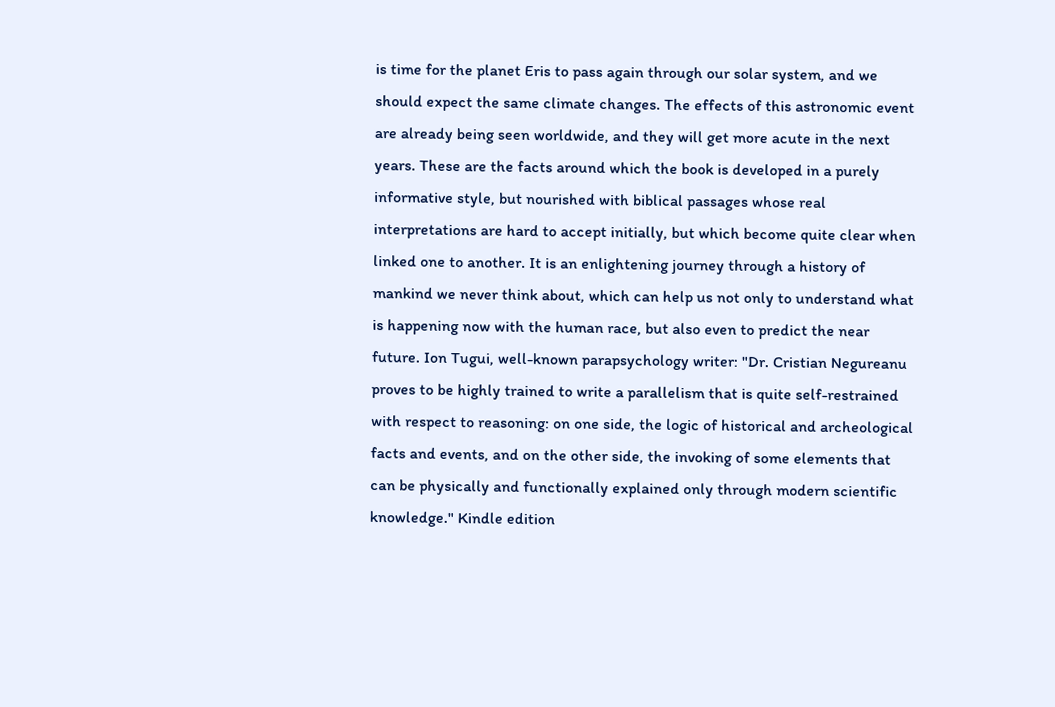is time for the planet Eris to pass again through our solar system, and we should expect the same climate changes. The effects of this astronomic event are already being seen worldwide, and they will get more acute in the next years. These are the facts around which the book is developed in a purely informative style, but nourished with biblical passages whose real interpretations are hard to accept initially, but which become quite clear when linked one to another. It is an enlightening journey through a history of mankind we never think about, which can help us not only to understand what is happening now with the human race, but also even to predict the near future. Ion Tugui, well-known parapsychology writer: "Dr. Cristian Negureanu proves to be highly trained to write a parallelism that is quite self-restrained with respect to reasoning: on one side, the logic of historical and archeological facts and events, and on the other side, the invoking of some elements that can be physically and functionally explained only through modern scientific knowledge." Kindle edition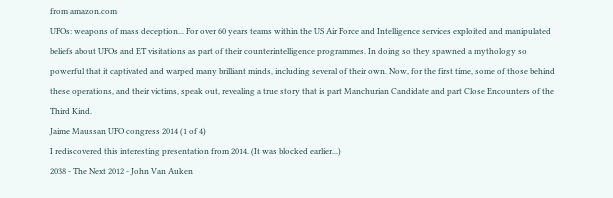from amazon.com
UFOs: weapons of mass deception... For over 60 years teams within the US Air Force and Intelligence services exploited and manipulated beliefs about UFOs and ET visitations as part of their counterintelligence programmes. In doing so they spawned a mythology so powerful that it captivated and warped many brilliant minds, including several of their own. Now, for the first time, some of those behind these operations, and their victims, speak out, revealing a true story that is part Manchurian Candidate and part Close Encounters of the Third Kind.
Jaime Maussan UFO congress 2014 (1 of 4)
I rediscovered this interesting presentation from 2014. (It was blocked earlier...)
2038 - The Next 2012 - John Van Auken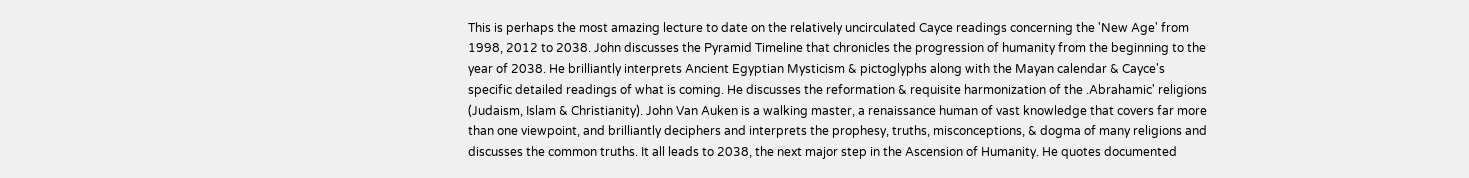This is perhaps the most amazing lecture to date on the relatively uncirculated Cayce readings concerning the 'New Age' from 1998, 2012 to 2038. John discusses the Pyramid Timeline that chronicles the progression of humanity from the beginning to the year of 2038. He brilliantly interprets Ancient Egyptian Mysticism & pictoglyphs along with the Mayan calendar & Cayce's specific detailed readings of what is coming. He discusses the reformation & requisite harmonization of the .Abrahamic' religions (Judaism, Islam & Christianity). John Van Auken is a walking master, a renaissance human of vast knowledge that covers far more than one viewpoint, and brilliantly deciphers and interprets the prophesy, truths, misconceptions, & dogma of many religions and discusses the common truths. It all leads to 2038, the next major step in the Ascension of Humanity. He quotes documented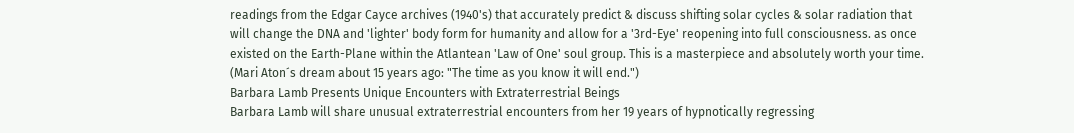readings from the Edgar Cayce archives (1940's) that accurately predict & discuss shifting solar cycles & solar radiation that will change the DNA and 'lighter' body form for humanity and allow for a '3rd-Eye' reopening into full consciousness. as once existed on the Earth-Plane within the Atlantean 'Law of One' soul group. This is a masterpiece and absolutely worth your time. (Mari Aton´s dream about 15 years ago: "The time as you know it will end.")
Barbara Lamb Presents Unique Encounters with Extraterrestrial Beings
Barbara Lamb will share unusual extraterrestrial encounters from her 19 years of hypnotically regressing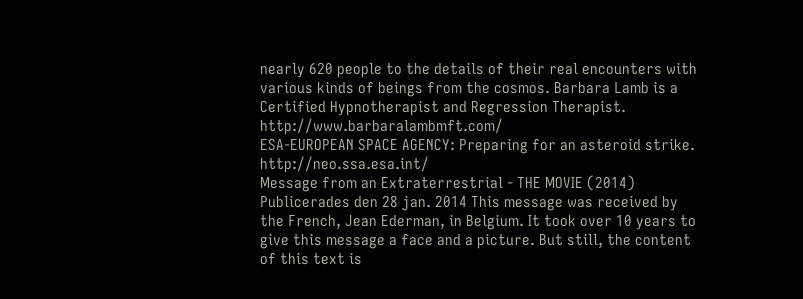nearly 620 people to the details of their real encounters with various kinds of beings from the cosmos. Barbara Lamb is a Certified Hypnotherapist and Regression Therapist. http://www.barbaralambmft.com/
ESA-EUROPEAN SPACE AGENCY: Preparing for an asteroid strike. http://neo.ssa.esa.int/
Message from an Extraterrestrial - THE MOVIE (2014)
Publicerades den 28 jan. 2014 This message was received by the French, Jean Ederman, in Belgium. It took over 10 years to give this message a face and a picture. But still, the content of this text is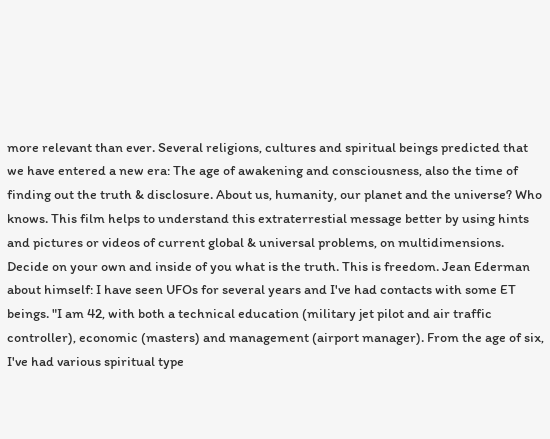more relevant than ever. Several religions, cultures and spiritual beings predicted that we have entered a new era: The age of awakening and consciousness, also the time of finding out the truth & disclosure. About us, humanity, our planet and the universe? Who knows. This film helps to understand this extraterrestial message better by using hints and pictures or videos of current global & universal problems, on multidimensions. Decide on your own and inside of you what is the truth. This is freedom. Jean Ederman about himself: I have seen UFOs for several years and I've had contacts with some ET beings. "I am 42, with both a technical education (military jet pilot and air traffic controller), economic (masters) and management (airport manager). From the age of six, I've had various spiritual type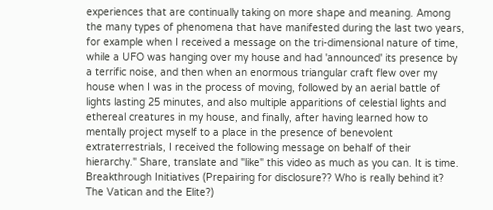experiences that are continually taking on more shape and meaning. Among the many types of phenomena that have manifested during the last two years, for example when I received a message on the tri-dimensional nature of time, while a UFO was hanging over my house and had 'announced' its presence by a terrific noise, and then when an enormous triangular craft flew over my house when I was in the process of moving, followed by an aerial battle of lights lasting 25 minutes, and also multiple apparitions of celestial lights and ethereal creatures in my house, and finally, after having learned how to mentally project myself to a place in the presence of benevolent extraterrestrials, I received the following message on behalf of their hierarchy." Share, translate and "like" this video as much as you can. It is time.
Breakthrough Initiatives (Prepairing for disclosure?? Who is really behind it? The Vatican and the Elite?)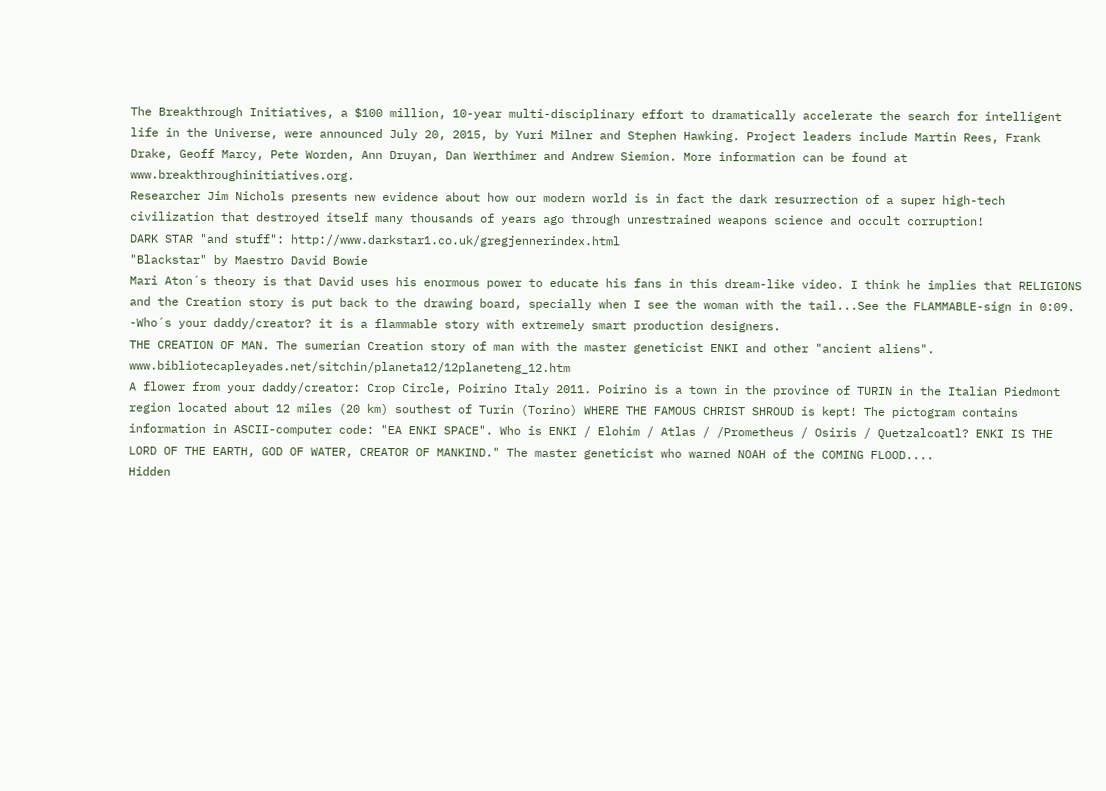The Breakthrough Initiatives, a $100 million, 10-year multi-disciplinary effort to dramatically accelerate the search for intelligent life in the Universe, were announced July 20, 2015, by Yuri Milner and Stephen Hawking. Project leaders include Martin Rees, Frank Drake, Geoff Marcy, Pete Worden, Ann Druyan, Dan Werthimer and Andrew Siemion. More information can be found at www.breakthroughinitiatives.org.
Researcher Jim Nichols presents new evidence about how our modern world is in fact the dark resurrection of a super high-tech civilization that destroyed itself many thousands of years ago through unrestrained weapons science and occult corruption!
DARK STAR "and stuff": http://www.darkstar1.co.uk/gregjennerindex.html
"Blackstar" by Maestro David Bowie
Mari Aton´s theory is that David uses his enormous power to educate his fans in this dream-like video. I think he implies that RELIGIONS and the Creation story is put back to the drawing board, specially when I see the woman with the tail...See the FLAMMABLE-sign in 0:09. -Who´s your daddy/creator? it is a flammable story with extremely smart production designers.
THE CREATION OF MAN. The sumerian Creation story of man with the master geneticist ENKI and other "ancient aliens". www.bibliotecapleyades.net/sitchin/planeta12/12planeteng_12.htm
A flower from your daddy/creator: Crop Circle, Poirino Italy 2011. Poirino is a town in the province of TURIN in the Italian Piedmont region located about 12 miles (20 km) southest of Turin (Torino) WHERE THE FAMOUS CHRIST SHROUD is kept! The pictogram contains information in ASCII-computer code: "EA ENKI SPACE". Who is ENKI / Elohim / Atlas / /Prometheus / Osiris / Quetzalcoatl? ENKI IS THE LORD OF THE EARTH, GOD OF WATER, CREATOR OF MANKIND." The master geneticist who warned NOAH of the COMING FLOOD....
Hidden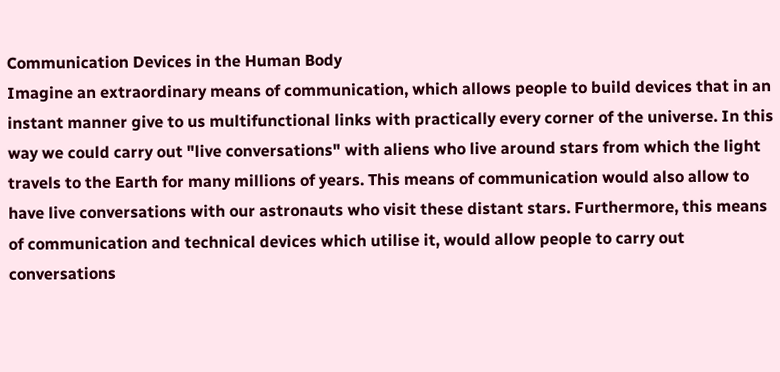Communication Devices in the Human Body
Imagine an extraordinary means of communication, which allows people to build devices that in an instant manner give to us multifunctional links with practically every corner of the universe. In this way we could carry out "live conversations" with aliens who live around stars from which the light travels to the Earth for many millions of years. This means of communication would also allow to have live conversations with our astronauts who visit these distant stars. Furthermore, this means of communication and technical devices which utilise it, would allow people to carry out conversations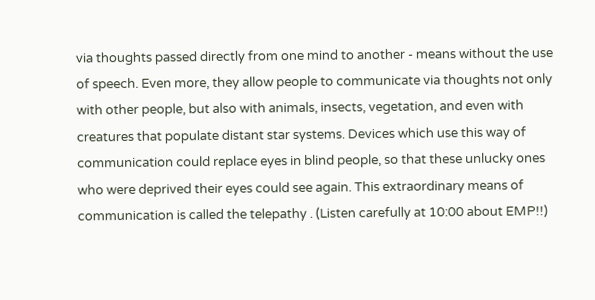via thoughts passed directly from one mind to another - means without the use of speech. Even more, they allow people to communicate via thoughts not only with other people, but also with animals, insects, vegetation, and even with creatures that populate distant star systems. Devices which use this way of communication could replace eyes in blind people, so that these unlucky ones who were deprived their eyes could see again. This extraordinary means of communication is called the telepathy . (Listen carefully at 10:00 about EMP!!)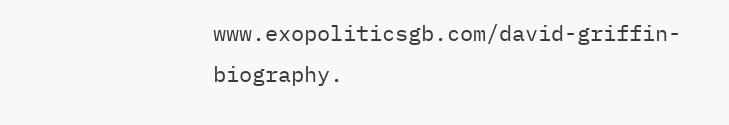www.exopoliticsgb.com/david-griffin-biography.